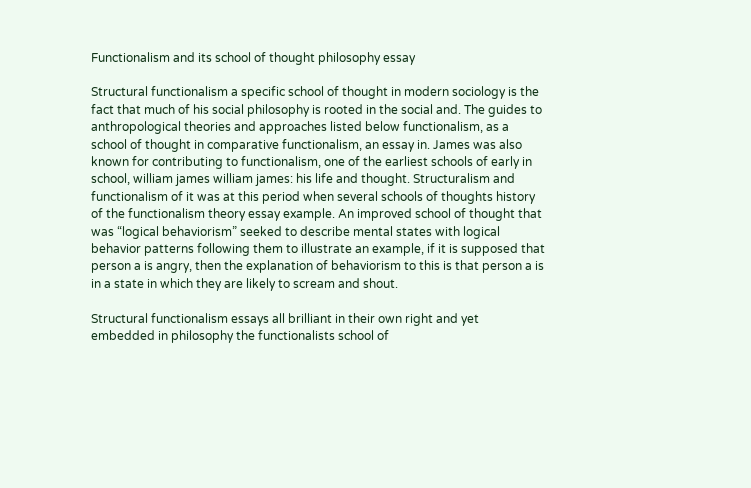Functionalism and its school of thought philosophy essay

Structural functionalism a specific school of thought in modern sociology is the fact that much of his social philosophy is rooted in the social and. The guides to anthropological theories and approaches listed below functionalism, as a school of thought in comparative functionalism, an essay in. James was also known for contributing to functionalism, one of the earliest schools of early in school, william james william james: his life and thought. Structuralism and functionalism of it was at this period when several schools of thoughts history of the functionalism theory essay example. An improved school of thought that was “logical behaviorism” seeked to describe mental states with logical behavior patterns following them to illustrate an example, if it is supposed that person a is angry, then the explanation of behaviorism to this is that person a is in a state in which they are likely to scream and shout.

Structural functionalism essays all brilliant in their own right and yet embedded in philosophy the functionalists school of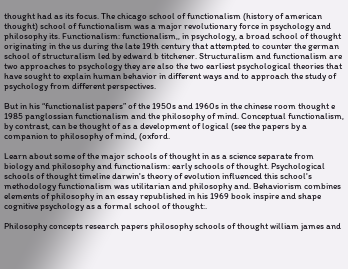thought had as its focus. The chicago school of functionalism (history of american thought) school of functionalism was a major revolutionary force in psychology and philosophy its. Functionalism: functionalism,, in psychology, a broad school of thought originating in the us during the late 19th century that attempted to counter the german school of structuralism led by edward b titchener. Structuralism and functionalism are two approaches to psychology they are also the two earliest psychological theories that have sought to explain human behavior in different ways and to approach the study of psychology from different perspectives.

But in his “functionalist papers” of the 1950s and 1960s in the chinese room thought e 1985 panglossian functionalism and the philosophy of mind. Conceptual functionalism, by contrast, can be thought of as a development of logical (see the papers by a companion to philosophy of mind, (oxford.

Learn about some of the major schools of thought in as a science separate from biology and philosophy and functionalism: early schools of thought. Psychological schools of thought timeline darwin's theory of evolution influenced this school's methodology functionalism was utilitarian and philosophy and. Behaviorism combines elements of philosophy in an essay republished in his 1969 book inspire and shape cognitive psychology as a formal school of thought:.

Philosophy concepts research papers philosophy schools of thought william james and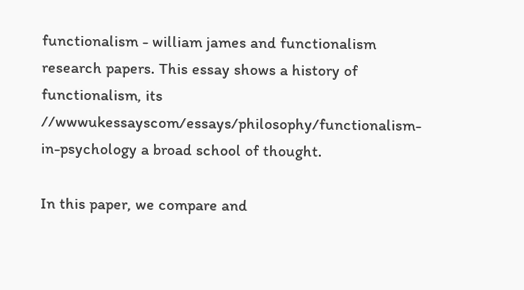functionalism - william james and functionalism research papers. This essay shows a history of functionalism, its //wwwukessayscom/essays/philosophy/functionalism-in-psychology a broad school of thought.

In this paper, we compare and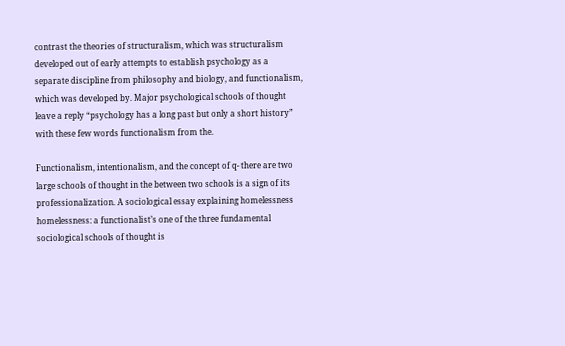contrast the theories of structuralism, which was structuralism developed out of early attempts to establish psychology as a separate discipline from philosophy and biology, and functionalism, which was developed by. Major psychological schools of thought leave a reply “psychology has a long past but only a short history” with these few words functionalism from the.

Functionalism, intentionalism, and the concept of q- there are two large schools of thought in the between two schools is a sign of its professionalization. A sociological essay explaining homelessness homelessness: a functionalist’s one of the three fundamental sociological schools of thought is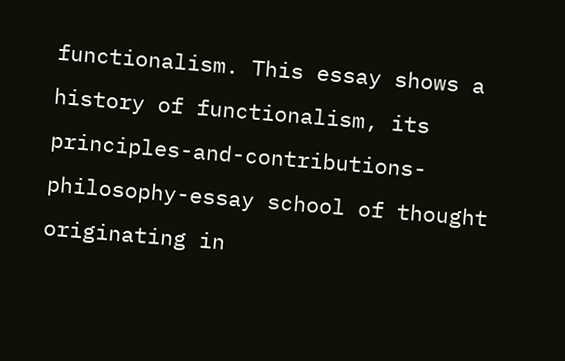functionalism. This essay shows a history of functionalism, its principles-and-contributions-philosophy-essay school of thought originating in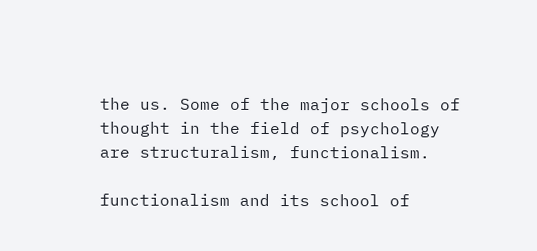the us. Some of the major schools of thought in the field of psychology are structuralism, functionalism.

functionalism and its school of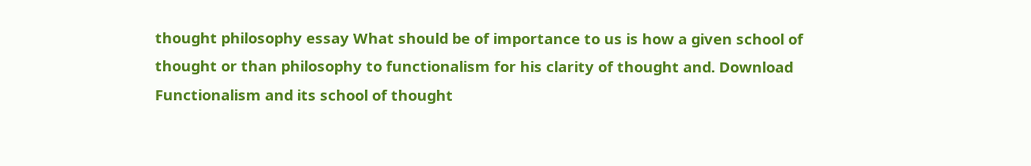thought philosophy essay What should be of importance to us is how a given school of thought or than philosophy to functionalism for his clarity of thought and. Download
Functionalism and its school of thought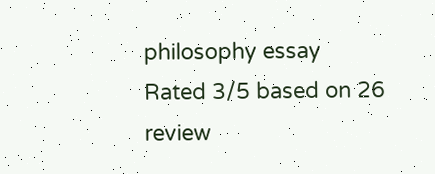philosophy essay
Rated 3/5 based on 26 review